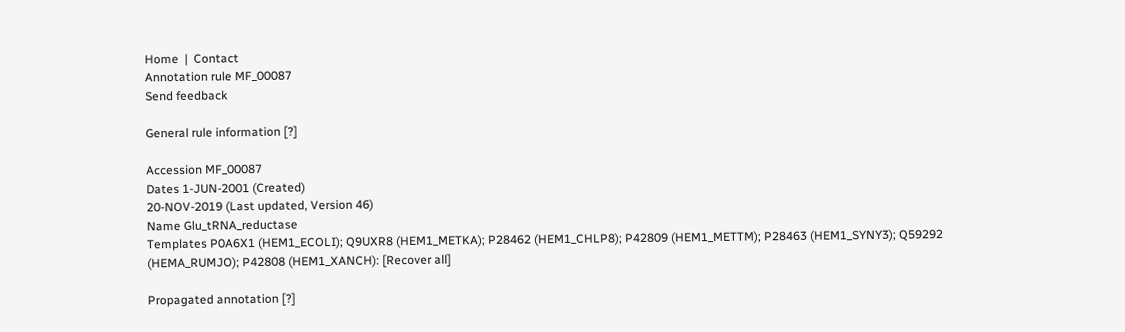Home  |  Contact
Annotation rule MF_00087
Send feedback

General rule information [?]

Accession MF_00087
Dates 1-JUN-2001 (Created)
20-NOV-2019 (Last updated, Version 46)
Name Glu_tRNA_reductase
Templates P0A6X1 (HEM1_ECOLI); Q9UXR8 (HEM1_METKA); P28462 (HEM1_CHLP8); P42809 (HEM1_METTM); P28463 (HEM1_SYNY3); Q59292 (HEMA_RUMJO); P42808 (HEM1_XANCH): [Recover all]

Propagated annotation [?]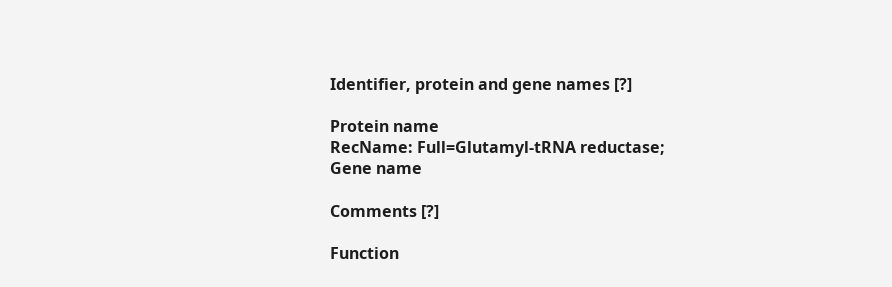Identifier, protein and gene names [?]

Protein name
RecName: Full=Glutamyl-tRNA reductase;
Gene name

Comments [?]

Function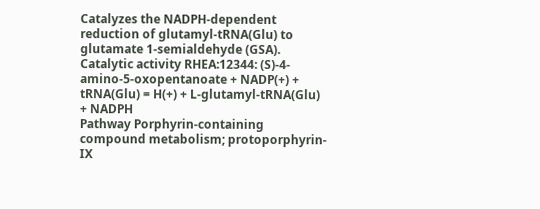Catalyzes the NADPH-dependent reduction of glutamyl-tRNA(Glu) to glutamate 1-semialdehyde (GSA).
Catalytic activity RHEA:12344: (S)-4-amino-5-oxopentanoate + NADP(+) + tRNA(Glu) = H(+) + L-glutamyl-tRNA(Glu) + NADPH
Pathway Porphyrin-containing compound metabolism; protoporphyrin-IX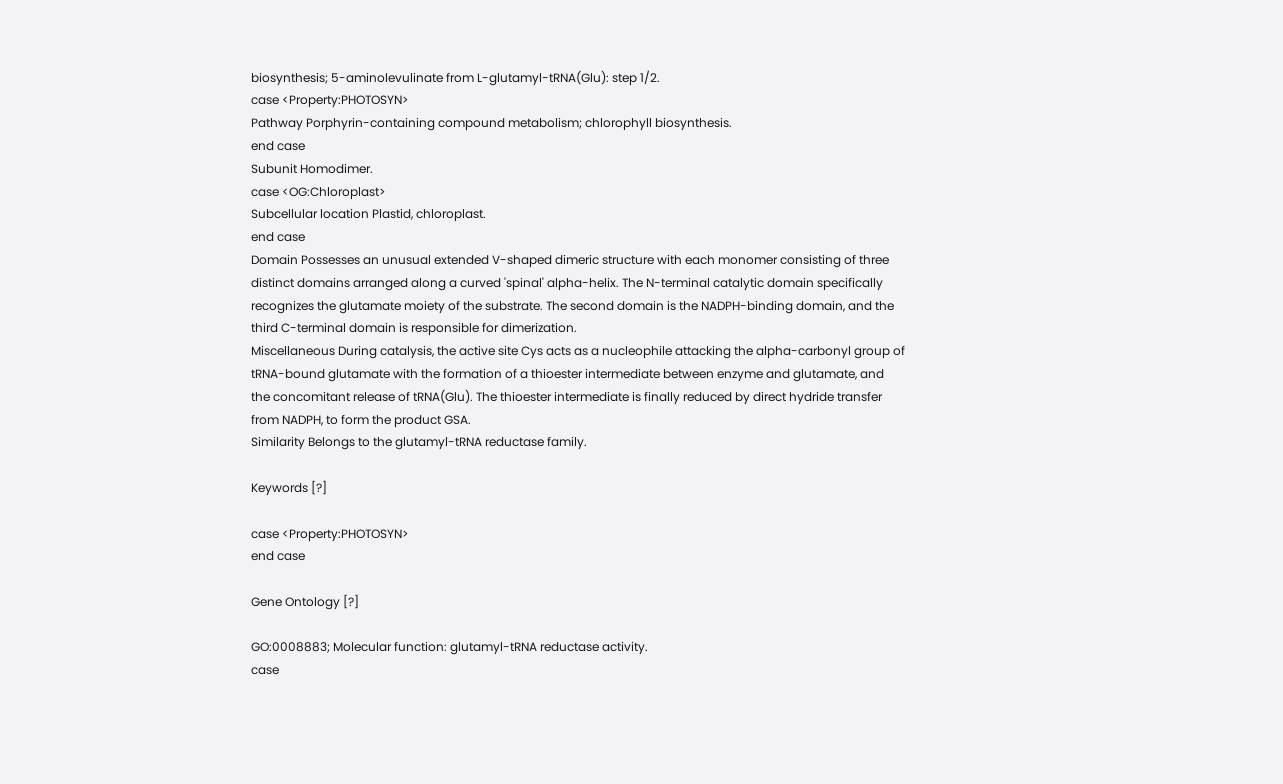biosynthesis; 5-aminolevulinate from L-glutamyl-tRNA(Glu): step 1/2.
case <Property:PHOTOSYN>
Pathway Porphyrin-containing compound metabolism; chlorophyll biosynthesis.
end case
Subunit Homodimer.
case <OG:Chloroplast>
Subcellular location Plastid, chloroplast.
end case
Domain Possesses an unusual extended V-shaped dimeric structure with each monomer consisting of three distinct domains arranged along a curved 'spinal' alpha-helix. The N-terminal catalytic domain specifically recognizes the glutamate moiety of the substrate. The second domain is the NADPH-binding domain, and the third C-terminal domain is responsible for dimerization.
Miscellaneous During catalysis, the active site Cys acts as a nucleophile attacking the alpha-carbonyl group of tRNA-bound glutamate with the formation of a thioester intermediate between enzyme and glutamate, and the concomitant release of tRNA(Glu). The thioester intermediate is finally reduced by direct hydride transfer from NADPH, to form the product GSA.
Similarity Belongs to the glutamyl-tRNA reductase family.

Keywords [?]

case <Property:PHOTOSYN>
end case

Gene Ontology [?]

GO:0008883; Molecular function: glutamyl-tRNA reductase activity.
case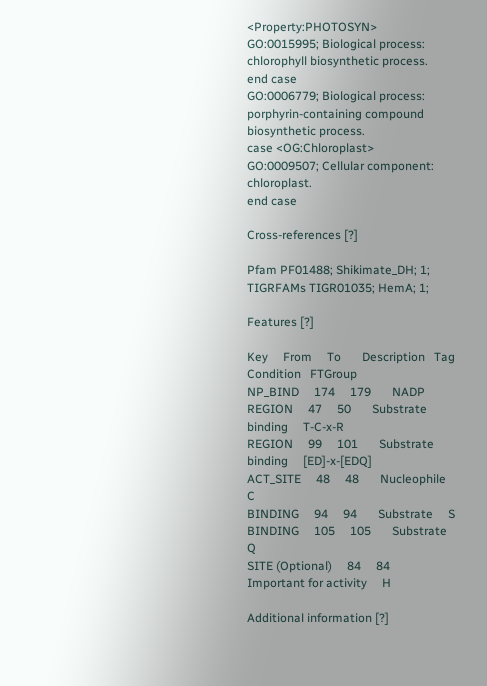<Property:PHOTOSYN>
GO:0015995; Biological process: chlorophyll biosynthetic process.
end case
GO:0006779; Biological process: porphyrin-containing compound biosynthetic process.
case <OG:Chloroplast>
GO:0009507; Cellular component: chloroplast.
end case

Cross-references [?]

Pfam PF01488; Shikimate_DH; 1;
TIGRFAMs TIGR01035; HemA; 1;

Features [?]

Key     From     To       Description   Tag   Condition   FTGroup
NP_BIND     174     179       NADP
REGION     47     50       Substrate binding     T-C-x-R
REGION     99     101       Substrate binding     [ED]-x-[EDQ]
ACT_SITE     48     48       Nucleophile     C
BINDING     94     94       Substrate     S
BINDING     105     105       Substrate     Q
SITE (Optional)     84     84       Important for activity     H

Additional information [?]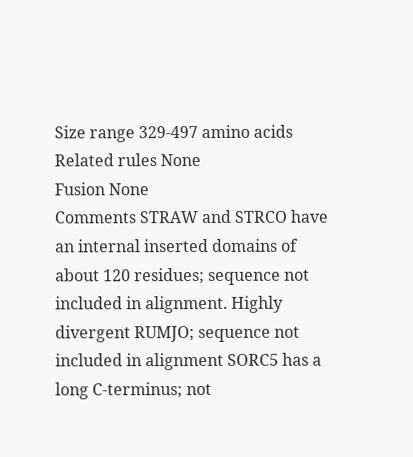Size range 329-497 amino acids
Related rules None
Fusion None
Comments STRAW and STRCO have an internal inserted domains of about 120 residues; sequence not included in alignment. Highly divergent RUMJO; sequence not included in alignment SORC5 has a long C-terminus; not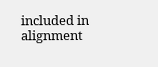included in alignment